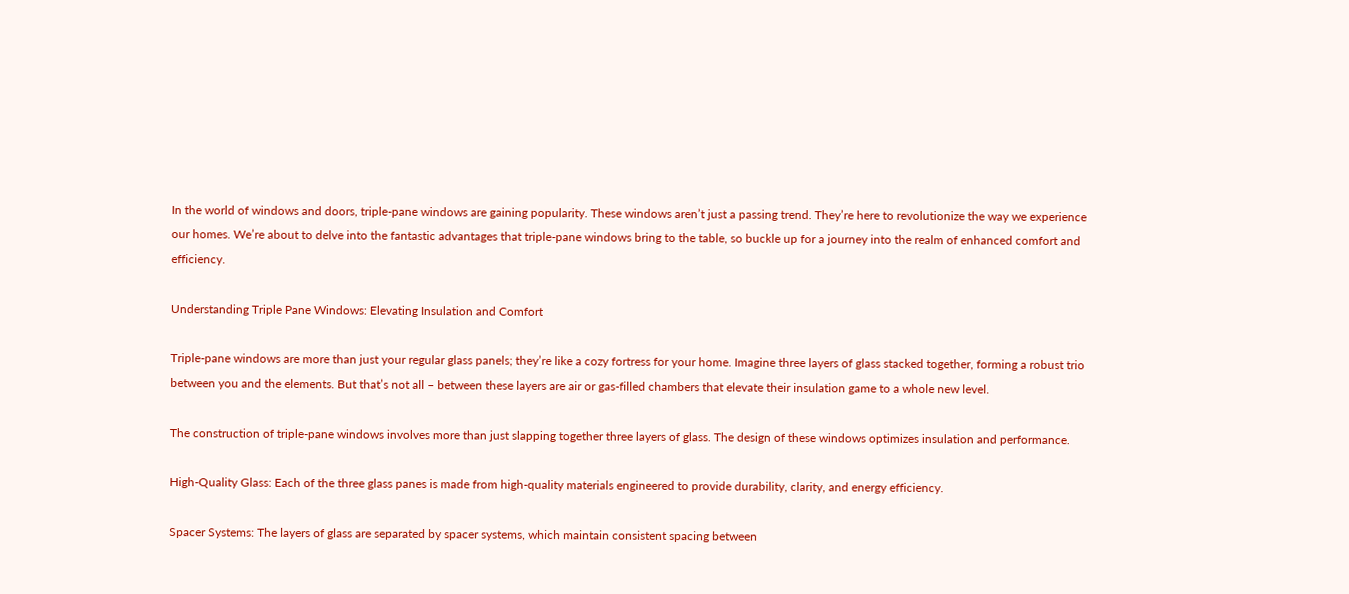In the world of windows and doors, triple-pane windows are gaining popularity. These windows aren’t just a passing trend. They’re here to revolutionize the way we experience our homes. We’re about to delve into the fantastic advantages that triple-pane windows bring to the table, so buckle up for a journey into the realm of enhanced comfort and efficiency.

Understanding Triple Pane Windows: Elevating Insulation and Comfort

Triple-pane windows are more than just your regular glass panels; they’re like a cozy fortress for your home. Imagine three layers of glass stacked together, forming a robust trio between you and the elements. But that’s not all – between these layers are air or gas-filled chambers that elevate their insulation game to a whole new level.

The construction of triple-pane windows involves more than just slapping together three layers of glass. The design of these windows optimizes insulation and performance.

High-Quality Glass: Each of the three glass panes is made from high-quality materials engineered to provide durability, clarity, and energy efficiency.

Spacer Systems: The layers of glass are separated by spacer systems, which maintain consistent spacing between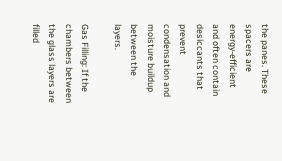the panes. These spacers are energy-efficient and often contain desiccants that prevent condensation and moisture buildup between the layers.

Gas Filling: If the chambers between the glass layers are filled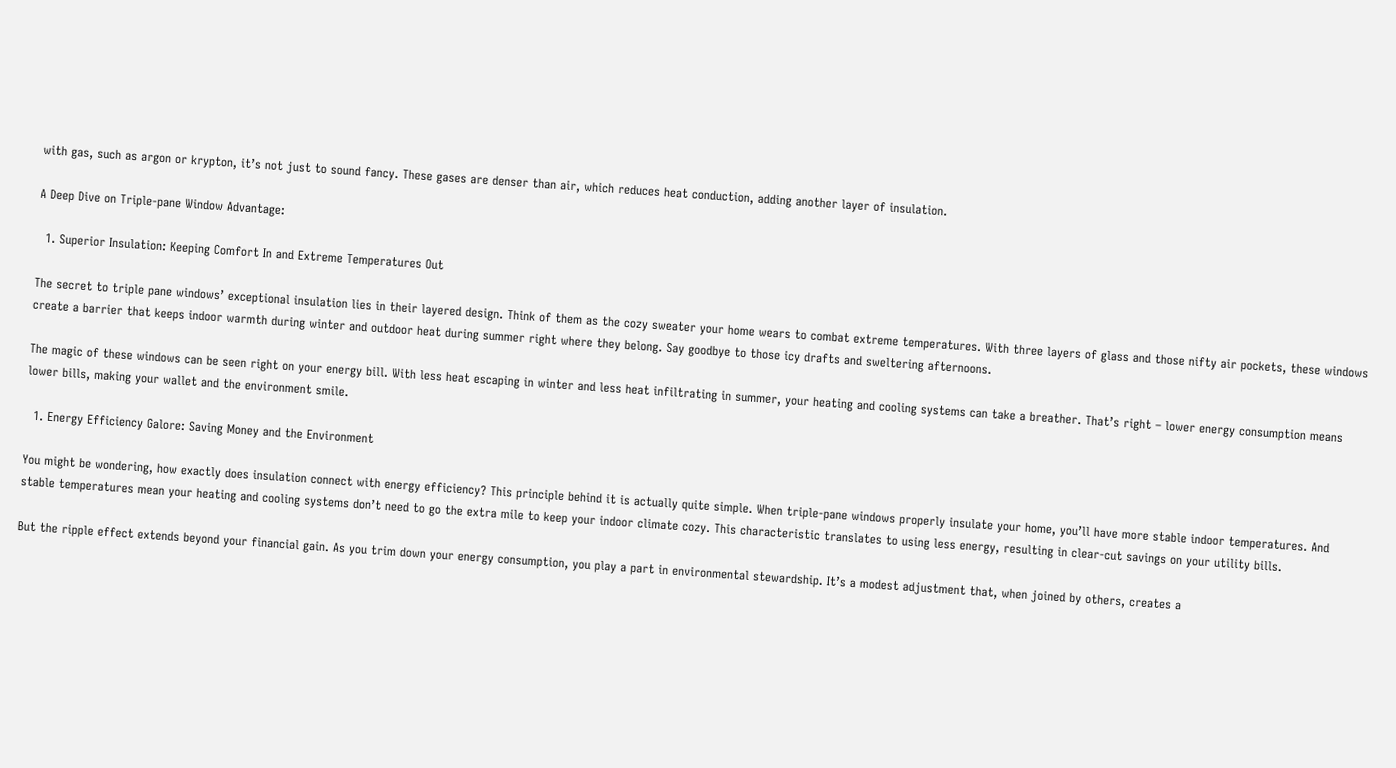with gas, such as argon or krypton, it’s not just to sound fancy. These gases are denser than air, which reduces heat conduction, adding another layer of insulation.

A Deep Dive on Triple-pane Window Advantage:

  1. Superior Insulation: Keeping Comfort In and Extreme Temperatures Out

The secret to triple pane windows’ exceptional insulation lies in their layered design. Think of them as the cozy sweater your home wears to combat extreme temperatures. With three layers of glass and those nifty air pockets, these windows create a barrier that keeps indoor warmth during winter and outdoor heat during summer right where they belong. Say goodbye to those icy drafts and sweltering afternoons.

The magic of these windows can be seen right on your energy bill. With less heat escaping in winter and less heat infiltrating in summer, your heating and cooling systems can take a breather. That’s right – lower energy consumption means lower bills, making your wallet and the environment smile.

  1. Energy Efficiency Galore: Saving Money and the Environment

You might be wondering, how exactly does insulation connect with energy efficiency? This principle behind it is actually quite simple. When triple-pane windows properly insulate your home, you’ll have more stable indoor temperatures. And stable temperatures mean your heating and cooling systems don’t need to go the extra mile to keep your indoor climate cozy. This characteristic translates to using less energy, resulting in clear-cut savings on your utility bills.

But the ripple effect extends beyond your financial gain. As you trim down your energy consumption, you play a part in environmental stewardship. It’s a modest adjustment that, when joined by others, creates a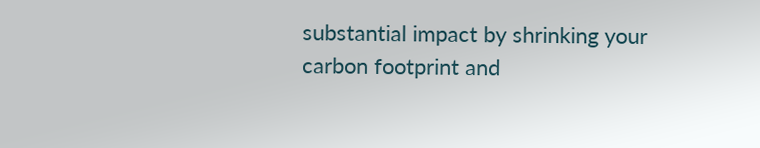substantial impact by shrinking your carbon footprint and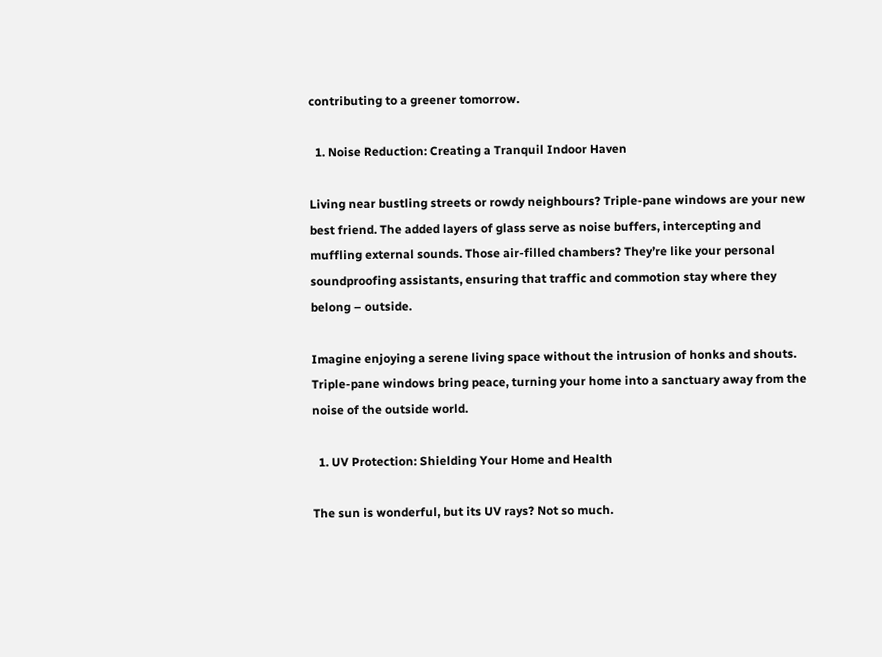contributing to a greener tomorrow.

  1. Noise Reduction: Creating a Tranquil Indoor Haven

Living near bustling streets or rowdy neighbours? Triple-pane windows are your new best friend. The added layers of glass serve as noise buffers, intercepting and muffling external sounds. Those air-filled chambers? They’re like your personal soundproofing assistants, ensuring that traffic and commotion stay where they belong – outside.

Imagine enjoying a serene living space without the intrusion of honks and shouts. Triple-pane windows bring peace, turning your home into a sanctuary away from the noise of the outside world.

  1. UV Protection: Shielding Your Home and Health

The sun is wonderful, but its UV rays? Not so much.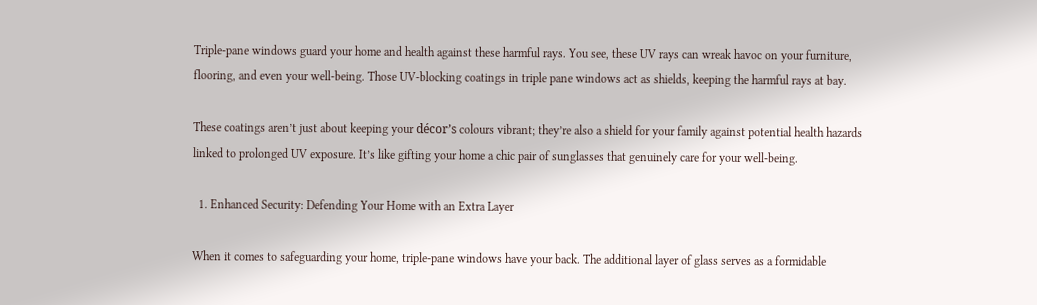Triple-pane windows guard your home and health against these harmful rays. You see, these UV rays can wreak havoc on your furniture, flooring, and even your well-being. Those UV-blocking coatings in triple pane windows act as shields, keeping the harmful rays at bay.

These coatings aren’t just about keeping your décor’s colours vibrant; they’re also a shield for your family against potential health hazards linked to prolonged UV exposure. It’s like gifting your home a chic pair of sunglasses that genuinely care for your well-being.

  1. Enhanced Security: Defending Your Home with an Extra Layer

When it comes to safeguarding your home, triple-pane windows have your back. The additional layer of glass serves as a formidable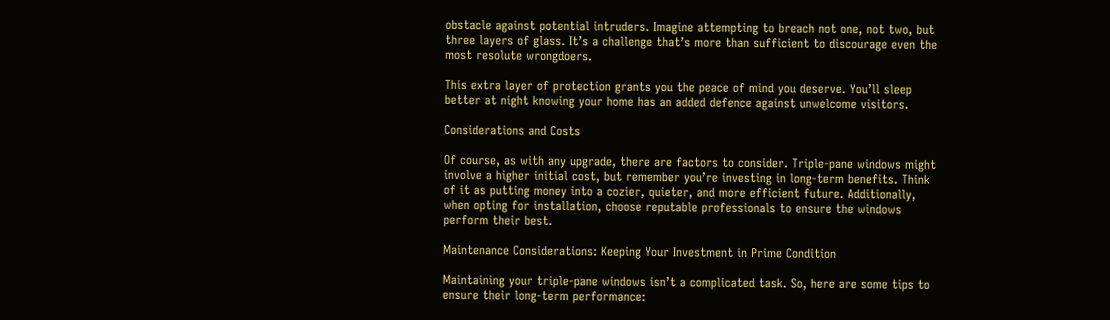obstacle against potential intruders. Imagine attempting to breach not one, not two, but three layers of glass. It’s a challenge that’s more than sufficient to discourage even the most resolute wrongdoers.

This extra layer of protection grants you the peace of mind you deserve. You’ll sleep better at night knowing your home has an added defence against unwelcome visitors.

Considerations and Costs

Of course, as with any upgrade, there are factors to consider. Triple-pane windows might involve a higher initial cost, but remember you’re investing in long-term benefits. Think of it as putting money into a cozier, quieter, and more efficient future. Additionally, when opting for installation, choose reputable professionals to ensure the windows perform their best.

Maintenance Considerations: Keeping Your Investment in Prime Condition

Maintaining your triple-pane windows isn’t a complicated task. So, here are some tips to ensure their long-term performance: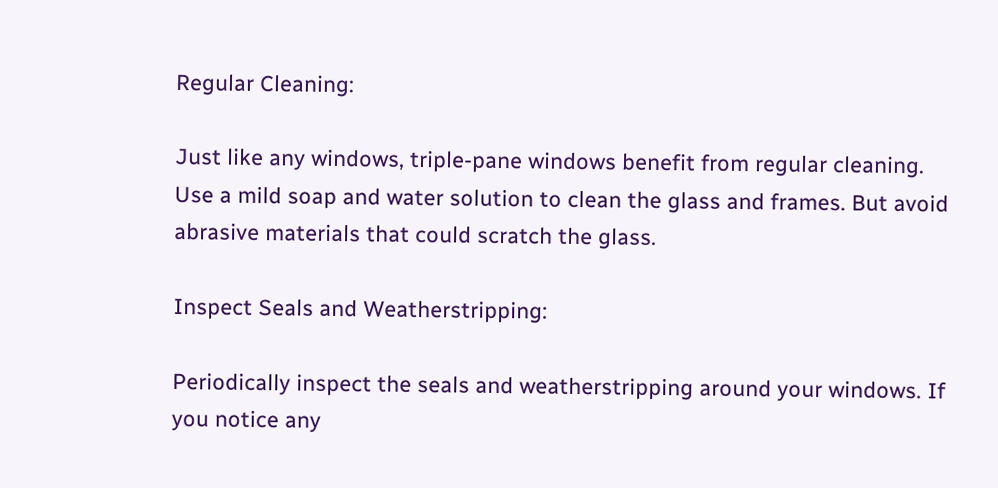Regular Cleaning:

Just like any windows, triple-pane windows benefit from regular cleaning. Use a mild soap and water solution to clean the glass and frames. But avoid abrasive materials that could scratch the glass.

Inspect Seals and Weatherstripping:

Periodically inspect the seals and weatherstripping around your windows. If you notice any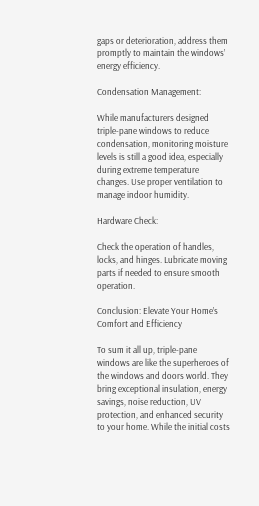gaps or deterioration, address them promptly to maintain the windows’ energy efficiency.

Condensation Management:

While manufacturers designed triple-pane windows to reduce condensation, monitoring moisture levels is still a good idea, especially during extreme temperature changes. Use proper ventilation to manage indoor humidity.

Hardware Check:

Check the operation of handles, locks, and hinges. Lubricate moving parts if needed to ensure smooth operation.

Conclusion: Elevate Your Home’s Comfort and Efficiency

To sum it all up, triple-pane windows are like the superheroes of the windows and doors world. They bring exceptional insulation, energy savings, noise reduction, UV protection, and enhanced security to your home. While the initial costs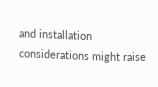and installation considerations might raise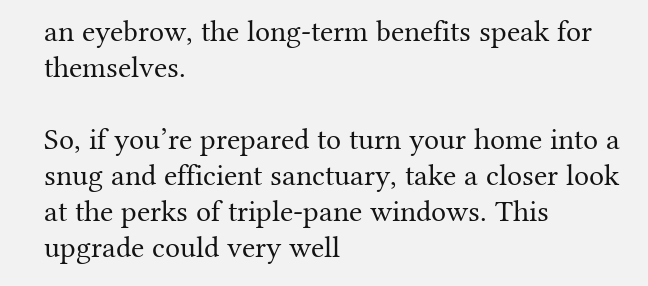an eyebrow, the long-term benefits speak for themselves.

So, if you’re prepared to turn your home into a snug and efficient sanctuary, take a closer look at the perks of triple-pane windows. This upgrade could very well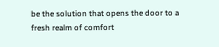be the solution that opens the door to a fresh realm of comfort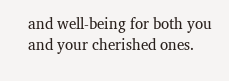and well-being for both you and your cherished ones.